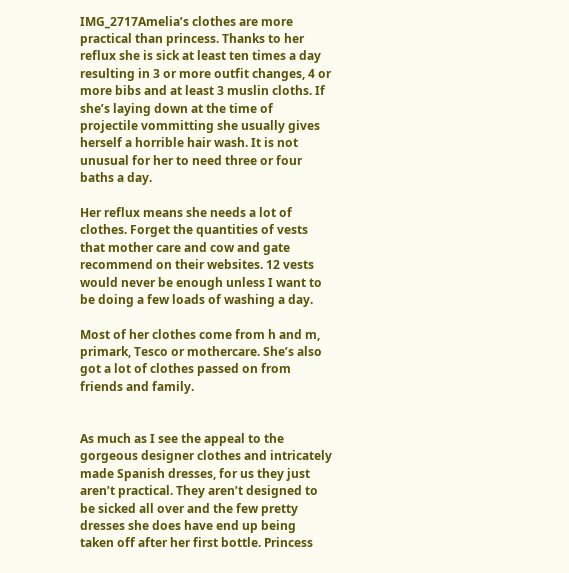IMG_2717Amelia’s clothes are more practical than princess. Thanks to her reflux she is sick at least ten times a day resulting in 3 or more outfit changes, 4 or more bibs and at least 3 muslin cloths. If she’s laying down at the time of projectile vommitting she usually gives herself a horrible hair wash. It is not unusual for her to need three or four baths a day.

Her reflux means she needs a lot of clothes. Forget the quantities of vests that mother care and cow and gate recommend on their websites. 12 vests would never be enough unless I want to be doing a few loads of washing a day.

Most of her clothes come from h and m, primark, Tesco or mothercare. She’s also got a lot of clothes passed on from friends and family.


As much as I see the appeal to the gorgeous designer clothes and intricately made Spanish dresses, for us they just aren’t practical. They aren’t designed to be sicked all over and the few pretty dresses she does have end up being taken off after her first bottle. Princess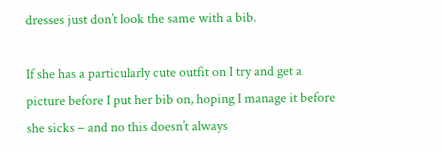dresses just don’t look the same with a bib.

If she has a particularly cute outfit on I try and get a picture before I put her bib on, hoping I manage it before she sicks – and no this doesn’t always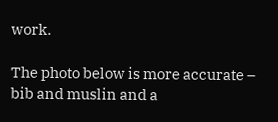work.

The photo below is more accurate – bib and muslin and a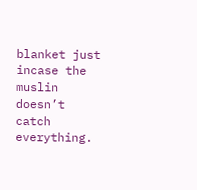blanket just incase the muslin doesn’t catch everything.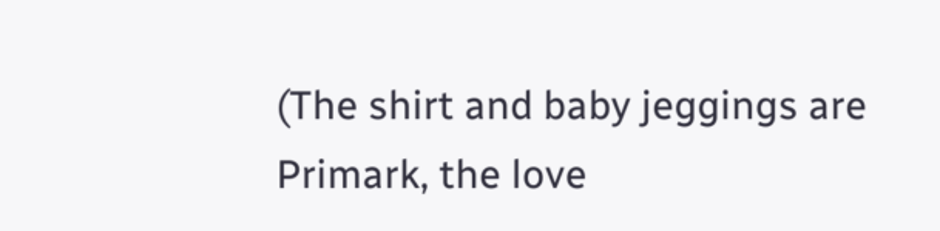(The shirt and baby jeggings are Primark, the love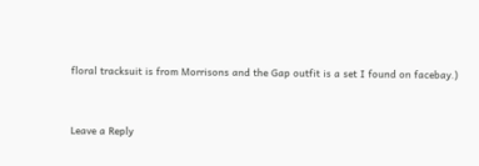floral tracksuit is from Morrisons and the Gap outfit is a set I found on facebay.)


Leave a Reply